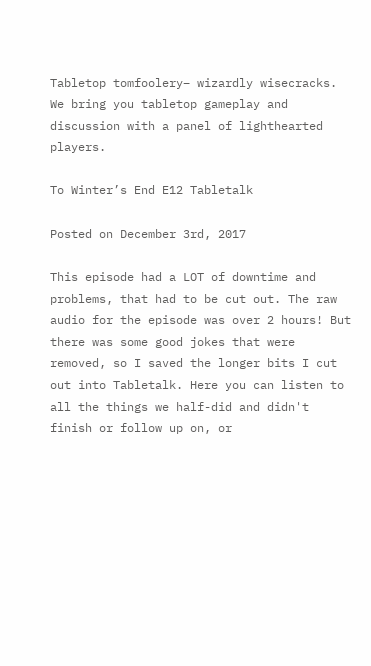Tabletop tomfoolery– wizardly wisecracks. We bring you tabletop gameplay and discussion with a panel of lighthearted players.

To Winter’s End E12 Tabletalk

Posted on December 3rd, 2017

This episode had a LOT of downtime and problems, that had to be cut out. The raw audio for the episode was over 2 hours! But there was some good jokes that were removed, so I saved the longer bits I cut out into Tabletalk. Here you can listen to all the things we half-did and didn't finish or follow up on, or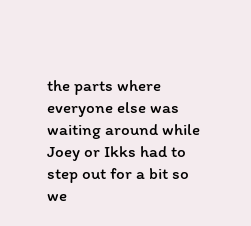the parts where everyone else was waiting around while Joey or Ikks had to step out for a bit so we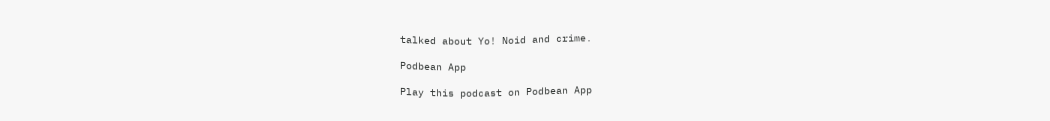talked about Yo! Noid and crime.

Podbean App

Play this podcast on Podbean App